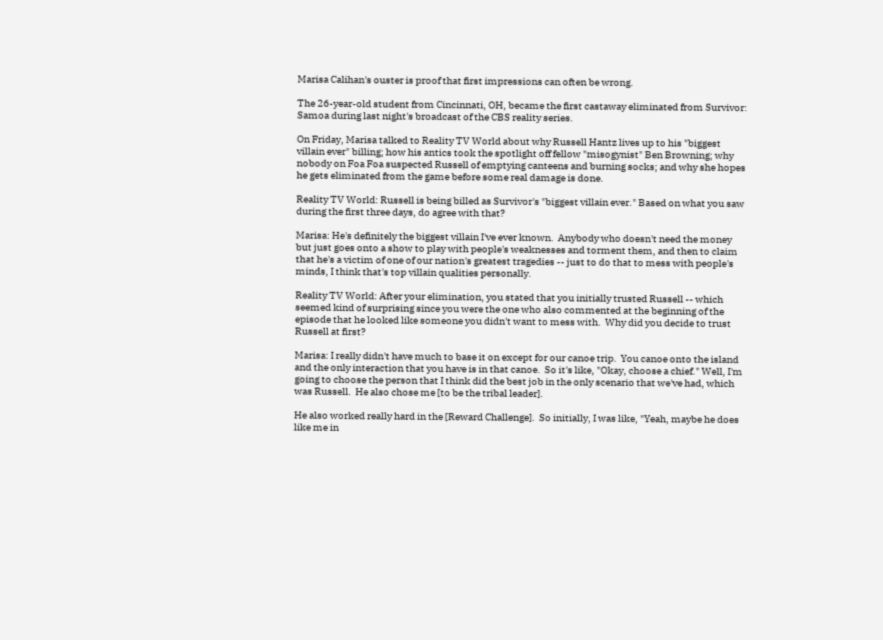Marisa Calihan's ouster is proof that first impressions can often be wrong.

The 26-year-old student from Cincinnati, OH, became the first castaway eliminated from Survivor: Samoa during last night's broadcast of the CBS reality series.

On Friday, Marisa talked to Reality TV World about why Russell Hantz lives up to his "biggest villain ever" billing; how his antics took the spotlight off fellow "misogynist" Ben Browning; why nobody on Foa Foa suspected Russell of emptying canteens and burning socks; and why she hopes he gets eliminated from the game before some real damage is done.

Reality TV World: Russell is being billed as Survivor's "biggest villain ever." Based on what you saw during the first three days, do agree with that?

Marisa: He's definitely the biggest villain I've ever known.  Anybody who doesn't need the money but just goes onto a show to play with people's weaknesses and torment them, and then to claim that he's a victim of one of our nation's greatest tragedies -- just to do that to mess with people's minds, I think that's top villain qualities personally.

Reality TV World: After your elimination, you stated that you initially trusted Russell -- which seemed kind of surprising since you were the one who also commented at the beginning of the episode that he looked like someone you didn't want to mess with.  Why did you decide to trust Russell at first?

Marisa: I really didn't have much to base it on except for our canoe trip.  You canoe onto the island and the only interaction that you have is in that canoe.  So it's like, "Okay, choose a chief." Well, I'm going to choose the person that I think did the best job in the only scenario that we've had, which was Russell.  He also chose me [to be the tribal leader].

He also worked really hard in the [Reward Challenge].  So initially, I was like, "Yeah, maybe he does like me in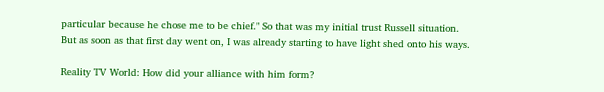particular because he chose me to be chief." So that was my initial trust Russell situation.  But as soon as that first day went on, I was already starting to have light shed onto his ways.

Reality TV World: How did your alliance with him form?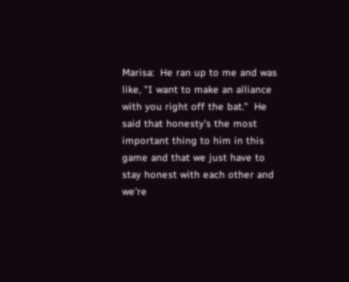Marisa:  He ran up to me and was like, "I want to make an alliance with you right off the bat."  He said that honesty's the most important thing to him in this game and that we just have to stay honest with each other and we're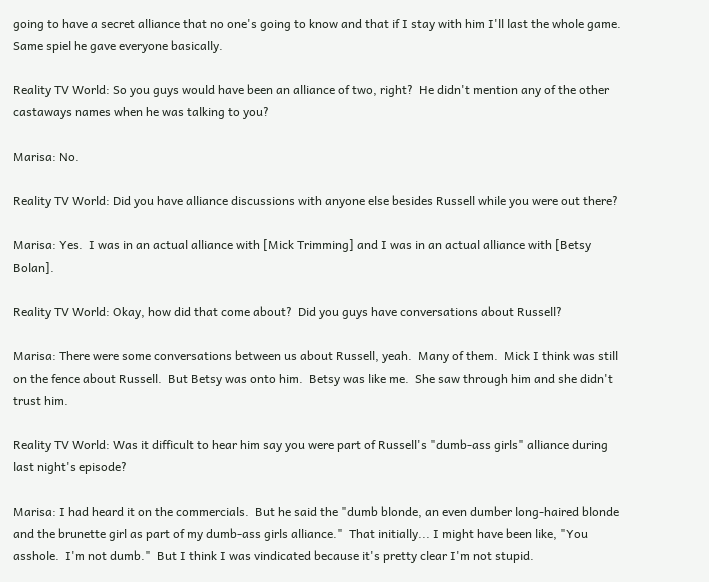going to have a secret alliance that no one's going to know and that if I stay with him I'll last the whole game.  Same spiel he gave everyone basically.

Reality TV World: So you guys would have been an alliance of two, right?  He didn't mention any of the other castaways names when he was talking to you?

Marisa: No.

Reality TV World: Did you have alliance discussions with anyone else besides Russell while you were out there?

Marisa: Yes.  I was in an actual alliance with [Mick Trimming] and I was in an actual alliance with [Betsy Bolan].

Reality TV World: Okay, how did that come about?  Did you guys have conversations about Russell?

Marisa: There were some conversations between us about Russell, yeah.  Many of them.  Mick I think was still on the fence about Russell.  But Betsy was onto him.  Betsy was like me.  She saw through him and she didn't trust him.

Reality TV World: Was it difficult to hear him say you were part of Russell's "dumb-ass girls" alliance during last night's episode?

Marisa: I had heard it on the commercials.  But he said the "dumb blonde, an even dumber long-haired blonde and the brunette girl as part of my dumb-ass girls alliance."  That initially... I might have been like, "You asshole.  I'm not dumb."  But I think I was vindicated because it's pretty clear I'm not stupid.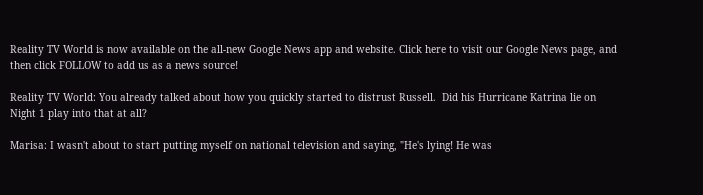Reality TV World is now available on the all-new Google News app and website. Click here to visit our Google News page, and then click FOLLOW to add us as a news source!

Reality TV World: You already talked about how you quickly started to distrust Russell.  Did his Hurricane Katrina lie on Night 1 play into that at all?

Marisa: I wasn't about to start putting myself on national television and saying, "He's lying! He was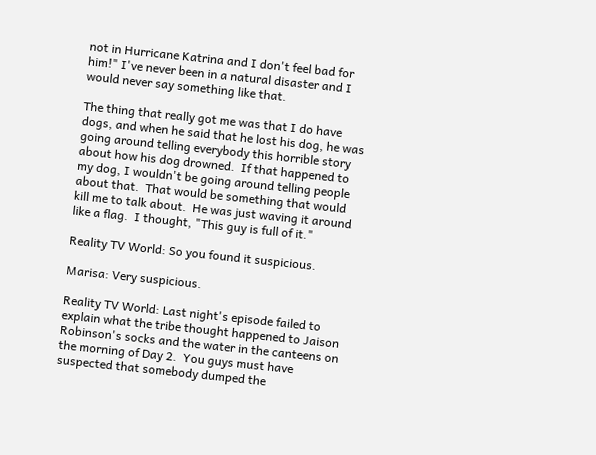not in Hurricane Katrina and I don't feel bad for him!" I've never been in a natural disaster and I would never say something like that.

The thing that really got me was that I do have dogs, and when he said that he lost his dog, he was going around telling everybody this horrible story about how his dog drowned.  If that happened to my dog, I wouldn't be going around telling people about that.  That would be something that would kill me to talk about.  He was just waving it around like a flag.  I thought, "This guy is full of it."

Reality TV World: So you found it suspicious.

Marisa: Very suspicious.

Reality TV World: Last night's episode failed to explain what the tribe thought happened to Jaison Robinson's socks and the water in the canteens on the morning of Day 2.  You guys must have suspected that somebody dumped the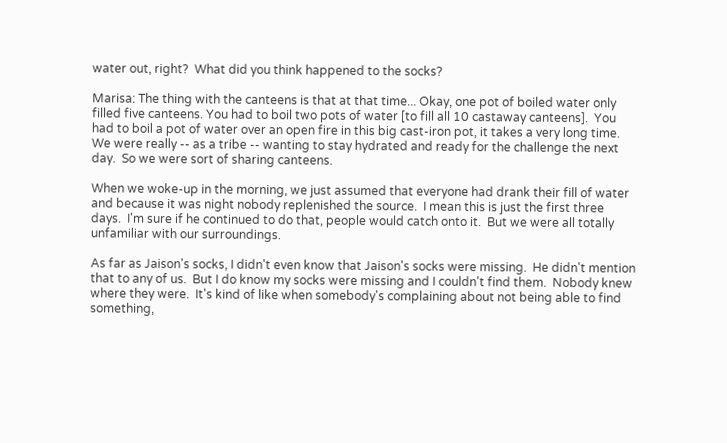water out, right?  What did you think happened to the socks?

Marisa: The thing with the canteens is that at that time... Okay, one pot of boiled water only filled five canteens. You had to boil two pots of water [to fill all 10 castaway canteens].  You had to boil a pot of water over an open fire in this big cast-iron pot, it takes a very long time.  We were really -- as a tribe -- wanting to stay hydrated and ready for the challenge the next day.  So we were sort of sharing canteens.

When we woke-up in the morning, we just assumed that everyone had drank their fill of water and because it was night nobody replenished the source.  I mean this is just the first three days.  I'm sure if he continued to do that, people would catch onto it.  But we were all totally unfamiliar with our surroundings.

As far as Jaison's socks, I didn't even know that Jaison's socks were missing.  He didn't mention that to any of us.  But I do know my socks were missing and I couldn't find them.  Nobody knew where they were.  It's kind of like when somebody's complaining about not being able to find something,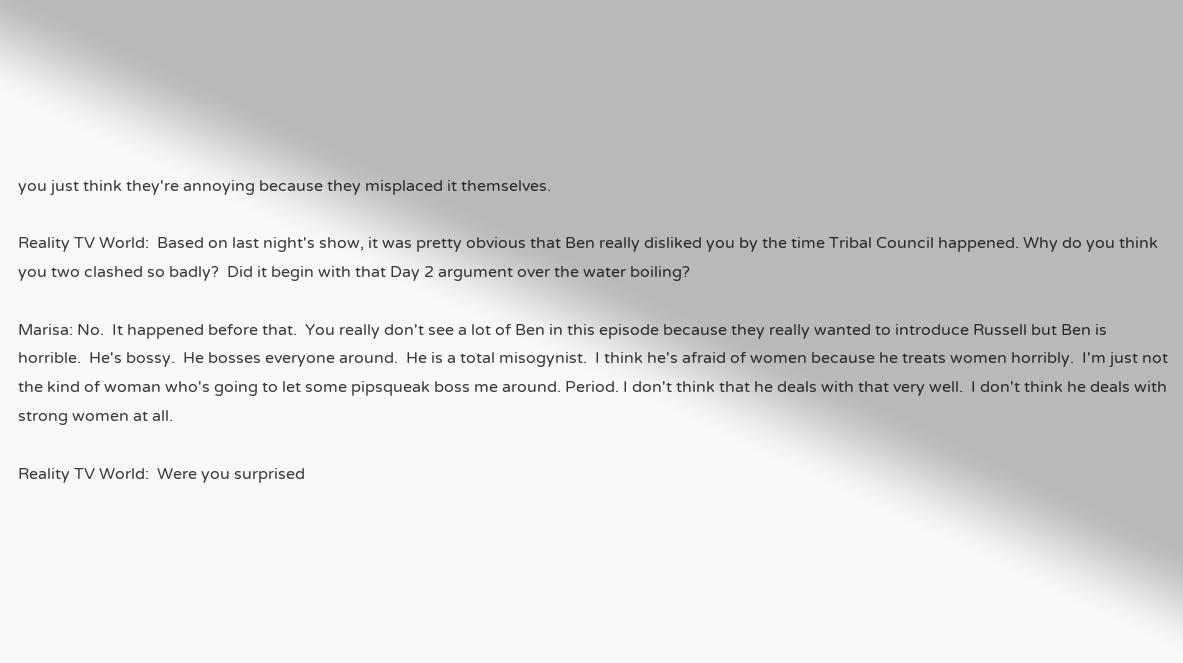you just think they're annoying because they misplaced it themselves.

Reality TV World:  Based on last night's show, it was pretty obvious that Ben really disliked you by the time Tribal Council happened. Why do you think you two clashed so badly?  Did it begin with that Day 2 argument over the water boiling?

Marisa: No.  It happened before that.  You really don't see a lot of Ben in this episode because they really wanted to introduce Russell but Ben is horrible.  He's bossy.  He bosses everyone around.  He is a total misogynist.  I think he's afraid of women because he treats women horribly.  I'm just not the kind of woman who's going to let some pipsqueak boss me around. Period. I don't think that he deals with that very well.  I don't think he deals with strong women at all.

Reality TV World:  Were you surprised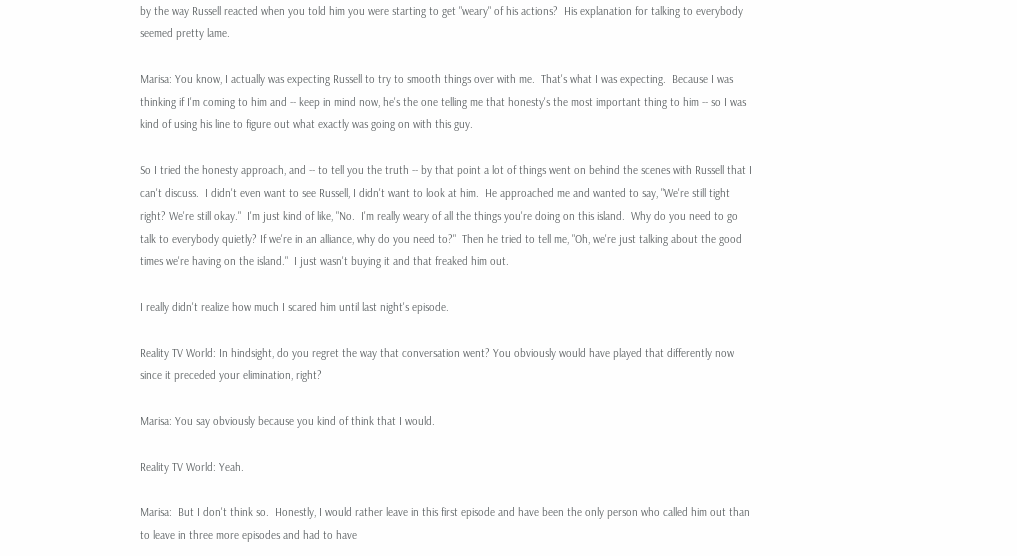by the way Russell reacted when you told him you were starting to get "weary" of his actions?  His explanation for talking to everybody seemed pretty lame.

Marisa: You know, I actually was expecting Russell to try to smooth things over with me.  That's what I was expecting.  Because I was thinking if I'm coming to him and -- keep in mind now, he's the one telling me that honesty's the most important thing to him -- so I was kind of using his line to figure out what exactly was going on with this guy.

So I tried the honesty approach, and -- to tell you the truth -- by that point a lot of things went on behind the scenes with Russell that I can't discuss.  I didn't even want to see Russell, I didn't want to look at him.  He approached me and wanted to say, "We're still tight right? We're still okay."  I'm just kind of like, "No.  I'm really weary of all the things you're doing on this island.  Why do you need to go talk to everybody quietly? If we're in an alliance, why do you need to?"  Then he tried to tell me, "Oh, we're just talking about the good times we're having on the island."  I just wasn't buying it and that freaked him out.

I really didn't realize how much I scared him until last night's episode.

Reality TV World: In hindsight, do you regret the way that conversation went? You obviously would have played that differently now since it preceded your elimination, right?

Marisa: You say obviously because you kind of think that I would.

Reality TV World: Yeah.

Marisa:  But I don't think so.  Honestly, I would rather leave in this first episode and have been the only person who called him out than to leave in three more episodes and had to have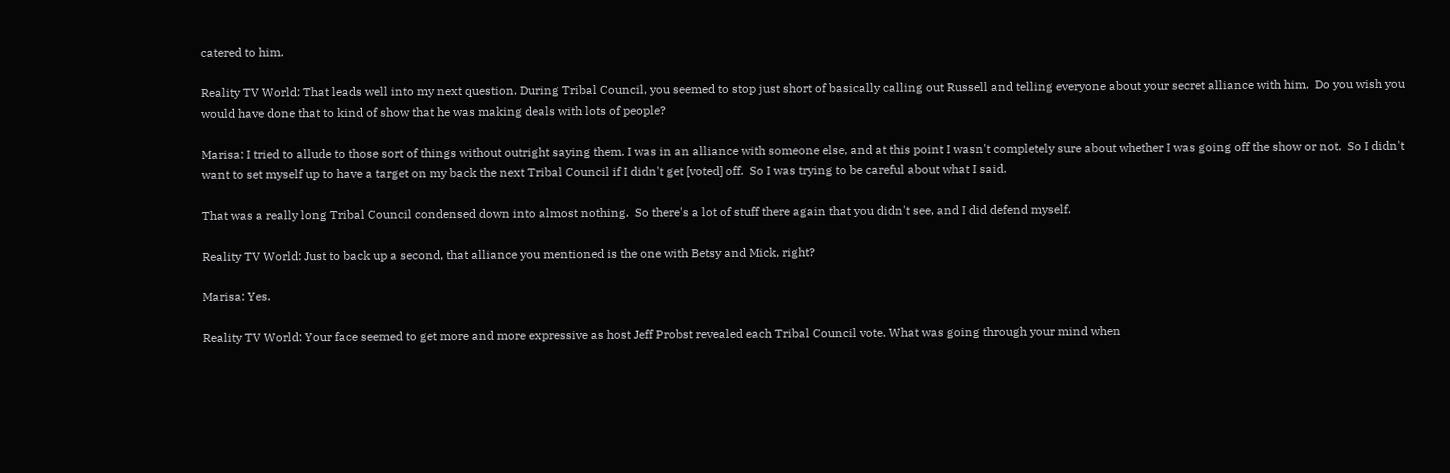catered to him.

Reality TV World: That leads well into my next question. During Tribal Council, you seemed to stop just short of basically calling out Russell and telling everyone about your secret alliance with him.  Do you wish you would have done that to kind of show that he was making deals with lots of people?

Marisa: I tried to allude to those sort of things without outright saying them. I was in an alliance with someone else, and at this point I wasn't completely sure about whether I was going off the show or not.  So I didn't want to set myself up to have a target on my back the next Tribal Council if I didn't get [voted] off.  So I was trying to be careful about what I said.

That was a really long Tribal Council condensed down into almost nothing.  So there's a lot of stuff there again that you didn't see, and I did defend myself.

Reality TV World: Just to back up a second, that alliance you mentioned is the one with Betsy and Mick, right?

Marisa: Yes.

Reality TV World: Your face seemed to get more and more expressive as host Jeff Probst revealed each Tribal Council vote. What was going through your mind when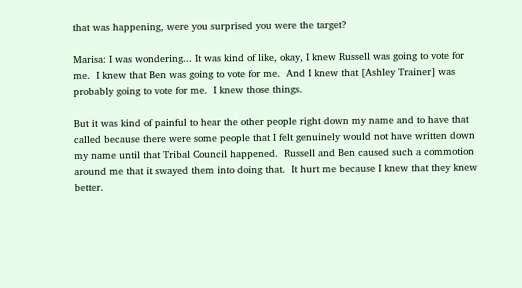that was happening, were you surprised you were the target?

Marisa: I was wondering... It was kind of like, okay, I knew Russell was going to vote for me.  I knew that Ben was going to vote for me.  And I knew that [Ashley Trainer] was probably going to vote for me.  I knew those things.

But it was kind of painful to hear the other people right down my name and to have that called because there were some people that I felt genuinely would not have written down my name until that Tribal Council happened.  Russell and Ben caused such a commotion around me that it swayed them into doing that.  It hurt me because I knew that they knew better.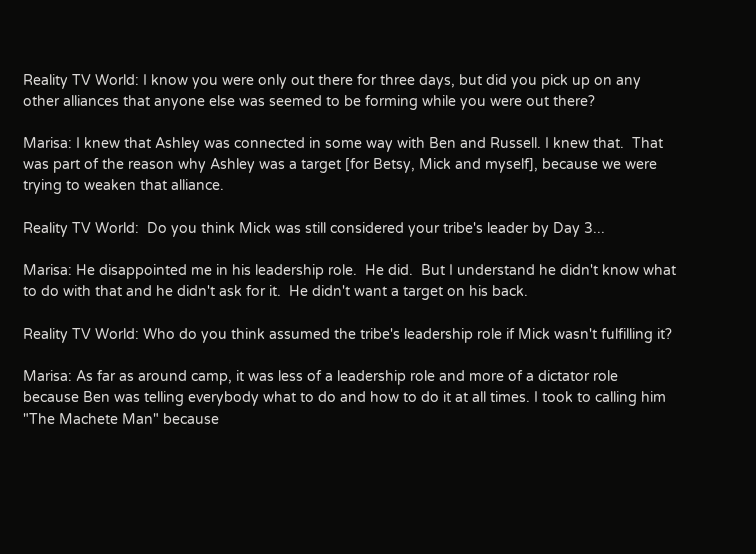Reality TV World: I know you were only out there for three days, but did you pick up on any other alliances that anyone else was seemed to be forming while you were out there?

Marisa: I knew that Ashley was connected in some way with Ben and Russell. I knew that.  That was part of the reason why Ashley was a target [for Betsy, Mick and myself], because we were trying to weaken that alliance.

Reality TV World:  Do you think Mick was still considered your tribe's leader by Day 3...

Marisa: He disappointed me in his leadership role.  He did.  But I understand he didn't know what to do with that and he didn't ask for it.  He didn't want a target on his back.

Reality TV World: Who do you think assumed the tribe's leadership role if Mick wasn't fulfilling it?

Marisa: As far as around camp, it was less of a leadership role and more of a dictator role because Ben was telling everybody what to do and how to do it at all times. I took to calling him "The Machete Man" because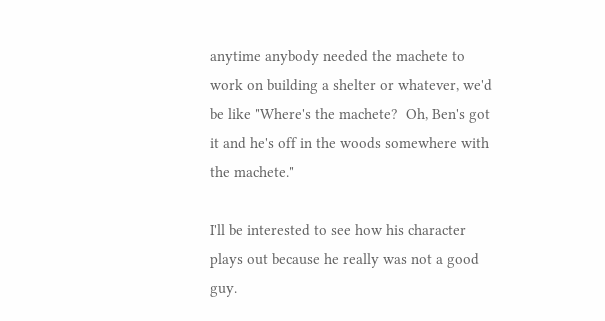anytime anybody needed the machete to work on building a shelter or whatever, we'd be like "Where's the machete?  Oh, Ben's got it and he's off in the woods somewhere with the machete."

I'll be interested to see how his character plays out because he really was not a good guy.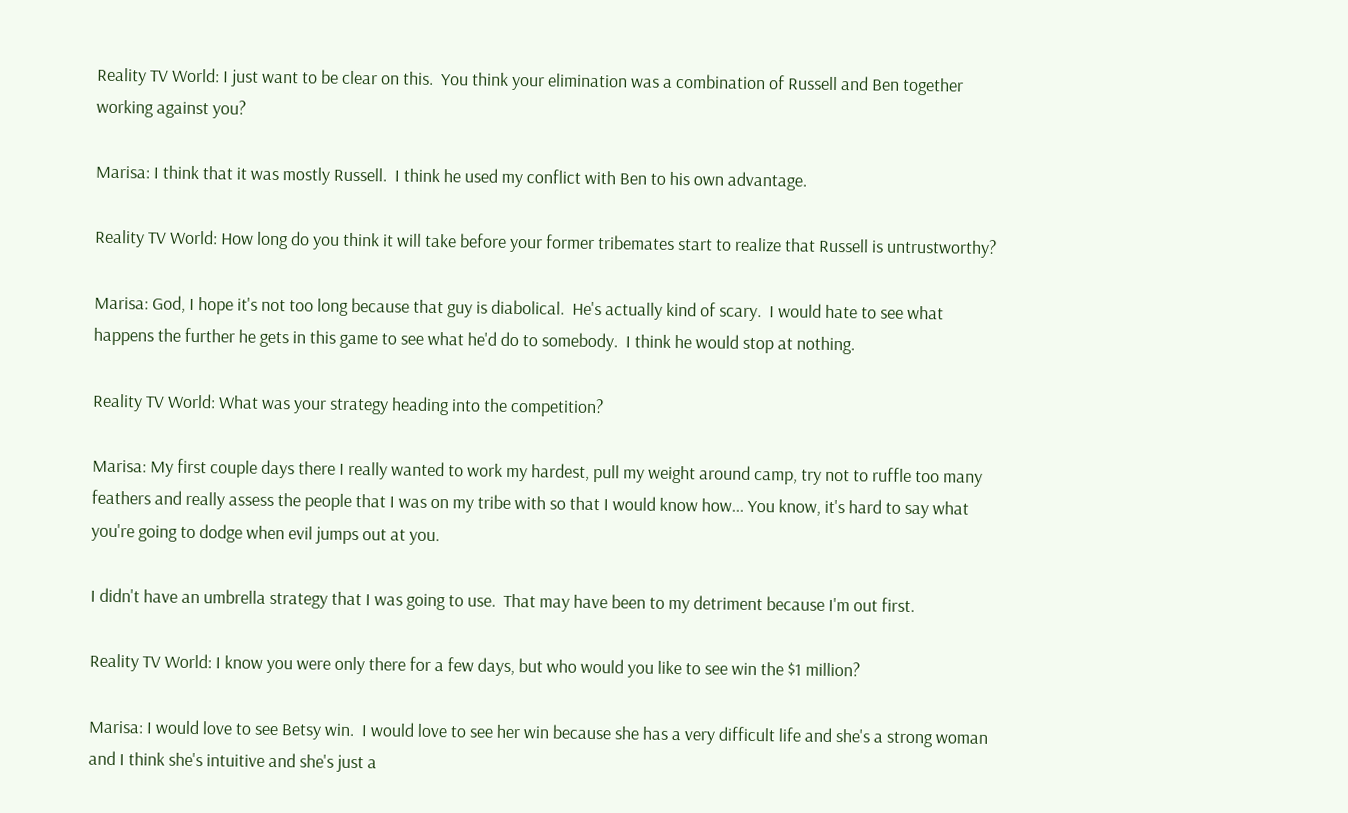Reality TV World: I just want to be clear on this.  You think your elimination was a combination of Russell and Ben together working against you?

Marisa: I think that it was mostly Russell.  I think he used my conflict with Ben to his own advantage.

Reality TV World: How long do you think it will take before your former tribemates start to realize that Russell is untrustworthy?

Marisa: God, I hope it's not too long because that guy is diabolical.  He's actually kind of scary.  I would hate to see what happens the further he gets in this game to see what he'd do to somebody.  I think he would stop at nothing.

Reality TV World: What was your strategy heading into the competition?

Marisa: My first couple days there I really wanted to work my hardest, pull my weight around camp, try not to ruffle too many feathers and really assess the people that I was on my tribe with so that I would know how... You know, it's hard to say what you're going to dodge when evil jumps out at you.

I didn't have an umbrella strategy that I was going to use.  That may have been to my detriment because I'm out first.

Reality TV World: I know you were only there for a few days, but who would you like to see win the $1 million?

Marisa: I would love to see Betsy win.  I would love to see her win because she has a very difficult life and she's a strong woman and I think she's intuitive and she's just a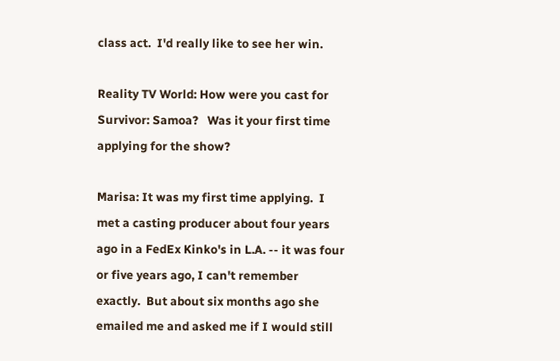class act.  I'd really like to see her win.

Reality TV World: How were you cast for Survivor: Samoa?   Was it your first time applying for the show?

Marisa: It was my first time applying.  I met a casting producer about four years ago in a FedEx Kinko's in L.A. -- it was four or five years ago, I can't remember exactly.  But about six months ago she emailed me and asked me if I would still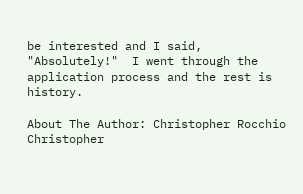be interested and I said, "Absolutely!"  I went through the application process and the rest is history.

About The Author: Christopher Rocchio
Christopher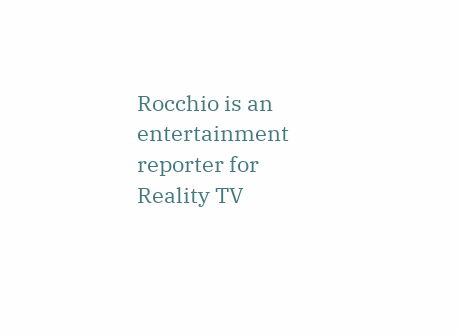Rocchio is an entertainment reporter for Reality TV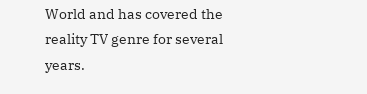World and has covered the reality TV genre for several years.